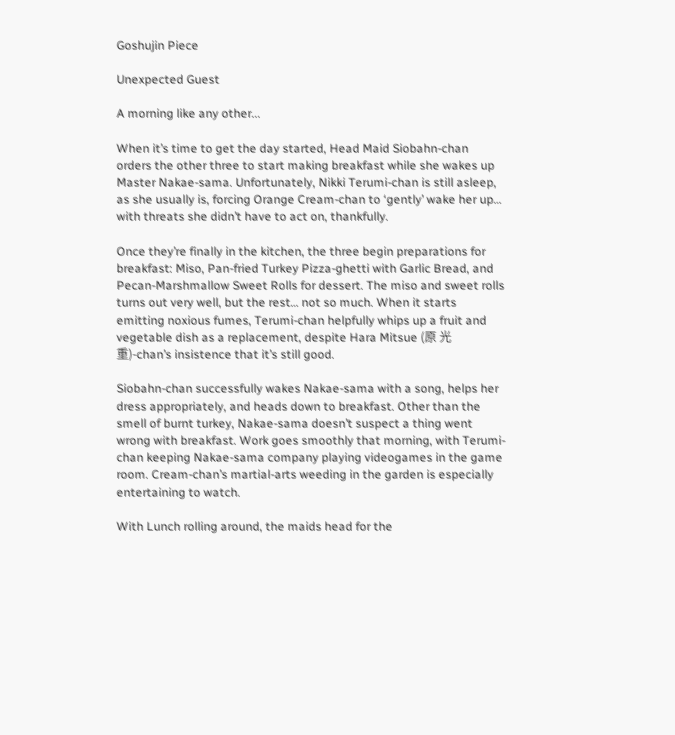Goshujin Piece

Unexpected Guest

A morning like any other...

When it’s time to get the day started, Head Maid Siobahn-chan orders the other three to start making breakfast while she wakes up Master Nakae-sama. Unfortunately, Nikki Terumi-chan is still asleep, as she usually is, forcing Orange Cream-chan to ‘gently’ wake her up… with threats she didn’t have to act on, thankfully.

Once they’re finally in the kitchen, the three begin preparations for breakfast: Miso, Pan-fried Turkey Pizza-ghetti with Garlic Bread, and Pecan-Marshmallow Sweet Rolls for dessert. The miso and sweet rolls turns out very well, but the rest… not so much. When it starts emitting noxious fumes, Terumi-chan helpfully whips up a fruit and vegetable dish as a replacement, despite Hara Mitsue (原 光重)-chan’s insistence that it’s still good.

Siobahn-chan successfully wakes Nakae-sama with a song, helps her dress appropriately, and heads down to breakfast. Other than the smell of burnt turkey, Nakae-sama doesn’t suspect a thing went wrong with breakfast. Work goes smoothly that morning, with Terumi-chan keeping Nakae-sama company playing videogames in the game room. Cream-chan’s martial-arts weeding in the garden is especially entertaining to watch.

With Lunch rolling around, the maids head for the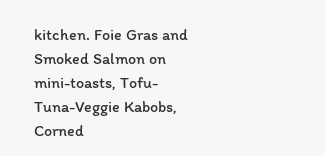kitchen. Foie Gras and Smoked Salmon on mini-toasts, Tofu-Tuna-Veggie Kabobs, Corned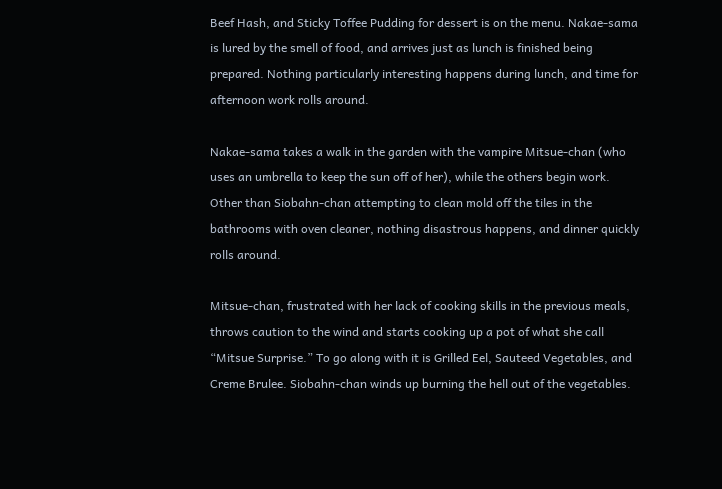Beef Hash, and Sticky Toffee Pudding for dessert is on the menu. Nakae-sama is lured by the smell of food, and arrives just as lunch is finished being prepared. Nothing particularly interesting happens during lunch, and time for afternoon work rolls around.

Nakae-sama takes a walk in the garden with the vampire Mitsue-chan (who uses an umbrella to keep the sun off of her), while the others begin work. Other than Siobahn-chan attempting to clean mold off the tiles in the bathrooms with oven cleaner, nothing disastrous happens, and dinner quickly rolls around.

Mitsue-chan, frustrated with her lack of cooking skills in the previous meals, throws caution to the wind and starts cooking up a pot of what she call “Mitsue Surprise.” To go along with it is Grilled Eel, Sauteed Vegetables, and Creme Brulee. Siobahn-chan winds up burning the hell out of the vegetables.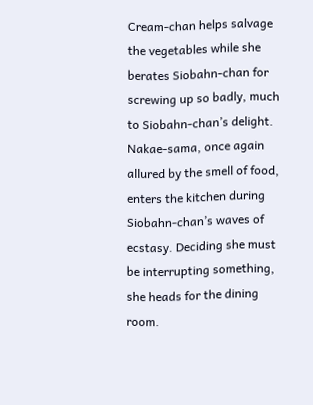Cream-chan helps salvage the vegetables while she berates Siobahn-chan for screwing up so badly, much to Siobahn-chan’s delight. Nakae-sama, once again allured by the smell of food, enters the kitchen during Siobahn-chan’s waves of ecstasy. Deciding she must be interrupting something, she heads for the dining room.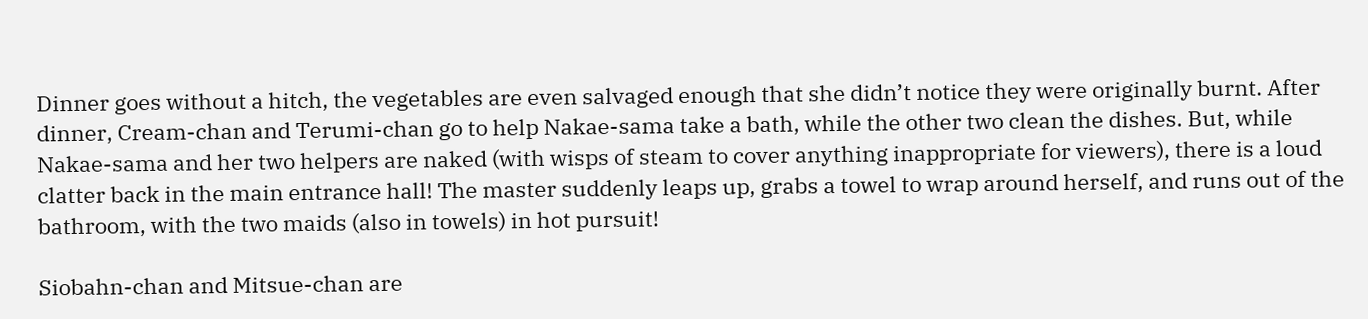Dinner goes without a hitch, the vegetables are even salvaged enough that she didn’t notice they were originally burnt. After dinner, Cream-chan and Terumi-chan go to help Nakae-sama take a bath, while the other two clean the dishes. But, while Nakae-sama and her two helpers are naked (with wisps of steam to cover anything inappropriate for viewers), there is a loud clatter back in the main entrance hall! The master suddenly leaps up, grabs a towel to wrap around herself, and runs out of the bathroom, with the two maids (also in towels) in hot pursuit!

Siobahn-chan and Mitsue-chan are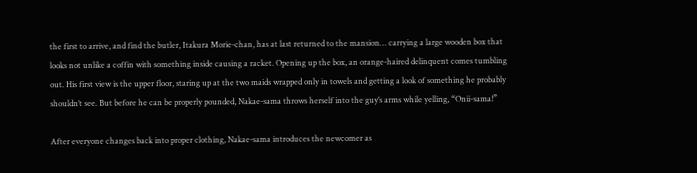the first to arrive, and find the butler, Itakura Morie-chan, has at last returned to the mansion… carrying a large wooden box that looks not unlike a coffin with something inside causing a racket. Opening up the box, an orange-haired delinquent comes tumbling out. His first view is the upper floor, staring up at the two maids wrapped only in towels and getting a look of something he probably shouldn’t see. But before he can be properly pounded, Nakae-sama throws herself into the guy’s arms while yelling, “Onii-sama!”

After everyone changes back into proper clothing, Nakae-sama introduces the newcomer as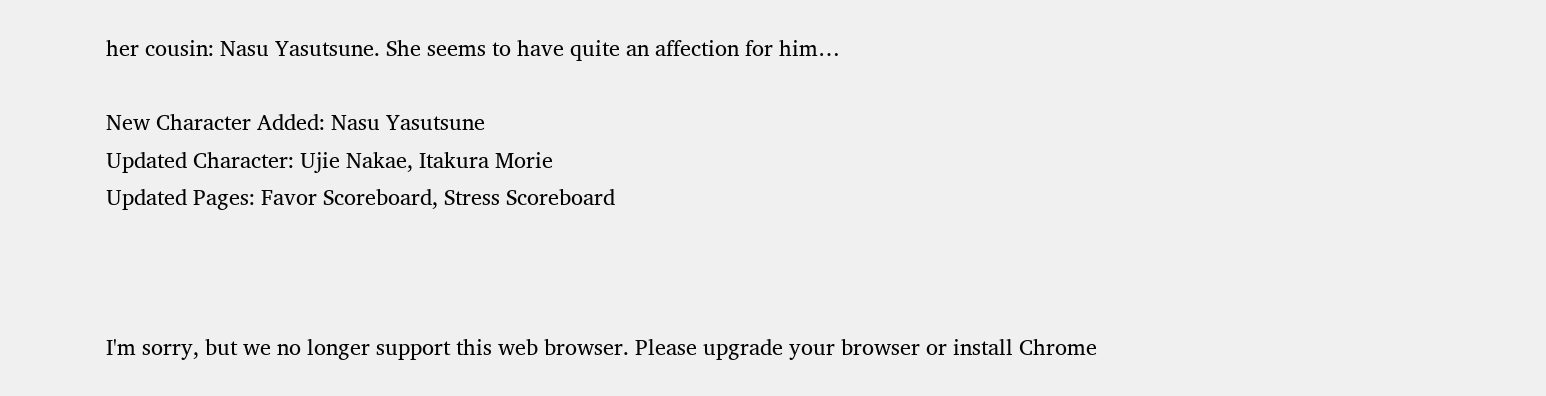her cousin: Nasu Yasutsune. She seems to have quite an affection for him…

New Character Added: Nasu Yasutsune
Updated Character: Ujie Nakae, Itakura Morie
Updated Pages: Favor Scoreboard, Stress Scoreboard



I'm sorry, but we no longer support this web browser. Please upgrade your browser or install Chrome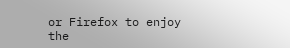or Firefox to enjoy the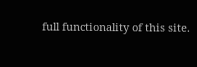full functionality of this site.